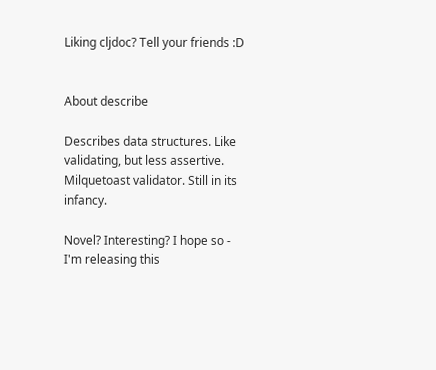Liking cljdoc? Tell your friends :D


About describe

Describes data structures. Like validating, but less assertive. Milquetoast validator. Still in its infancy.

Novel? Interesting? I hope so - I'm releasing this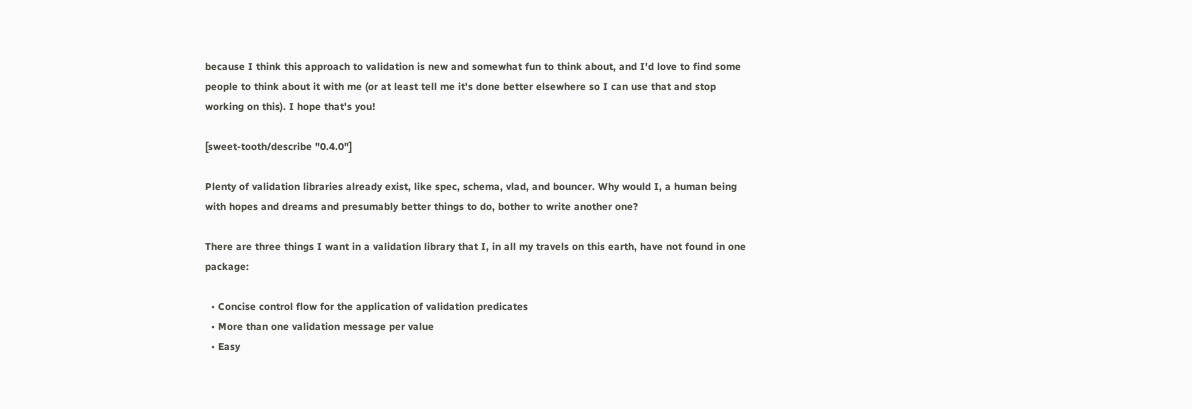because I think this approach to validation is new and somewhat fun to think about, and I'd love to find some people to think about it with me (or at least tell me it's done better elsewhere so I can use that and stop working on this). I hope that's you!

[sweet-tooth/describe "0.4.0"]

Plenty of validation libraries already exist, like spec, schema, vlad, and bouncer. Why would I, a human being with hopes and dreams and presumably better things to do, bother to write another one?

There are three things I want in a validation library that I, in all my travels on this earth, have not found in one package:

  • Concise control flow for the application of validation predicates
  • More than one validation message per value
  • Easy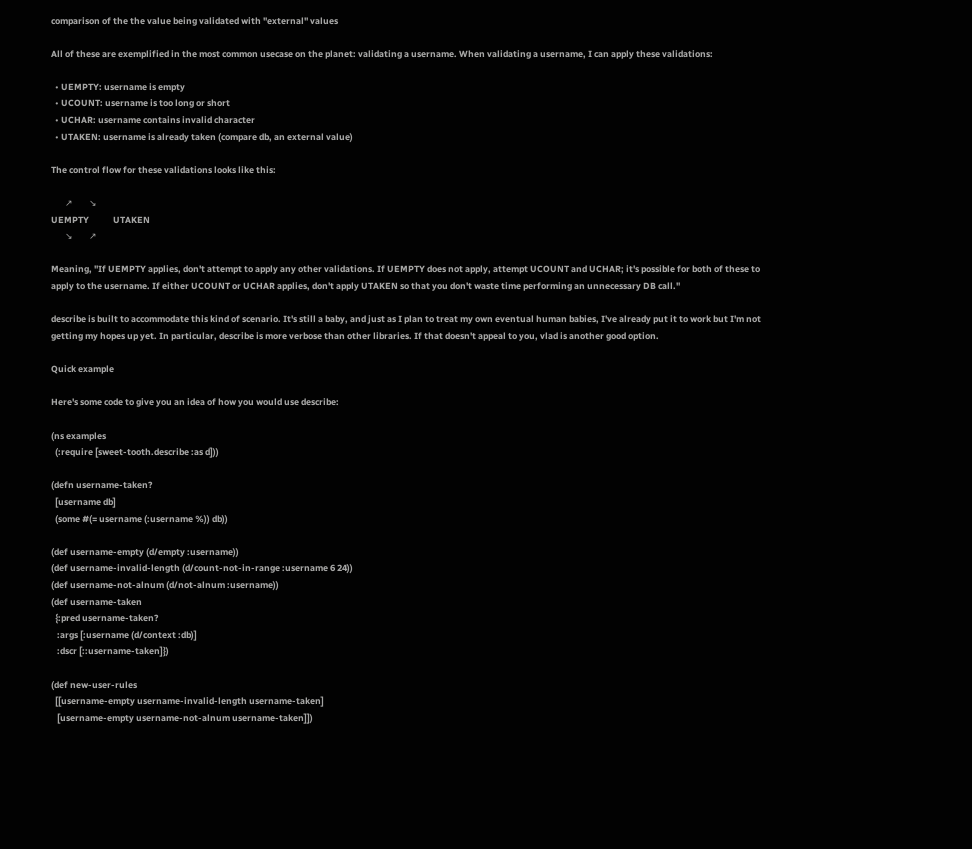comparison of the the value being validated with "external" values

All of these are exemplified in the most common usecase on the planet: validating a username. When validating a username, I can apply these validations:

  • UEMPTY: username is empty
  • UCOUNT: username is too long or short
  • UCHAR: username contains invalid character
  • UTAKEN: username is already taken (compare db, an external value)

The control flow for these validations looks like this:

       ↗        ↘
UEMPTY            UTAKEN
       ↘        ↗

Meaning, "If UEMPTY applies, don't attempt to apply any other validations. If UEMPTY does not apply, attempt UCOUNT and UCHAR; it's possible for both of these to apply to the username. If either UCOUNT or UCHAR applies, don't apply UTAKEN so that you don't waste time performing an unnecessary DB call."

describe is built to accommodate this kind of scenario. It's still a baby, and just as I plan to treat my own eventual human babies, I've already put it to work but I'm not getting my hopes up yet. In particular, describe is more verbose than other libraries. If that doesn't appeal to you, vlad is another good option.

Quick example

Here's some code to give you an idea of how you would use describe:

(ns examples
  (:require [sweet-tooth.describe :as d]))

(defn username-taken?
  [username db]
  (some #(= username (:username %)) db))

(def username-empty (d/empty :username))
(def username-invalid-length (d/count-not-in-range :username 6 24))
(def username-not-alnum (d/not-alnum :username))
(def username-taken
  {:pred username-taken?
   :args [:username (d/context :db)]
   :dscr [::username-taken]})

(def new-user-rules
  [[username-empty username-invalid-length username-taken]
   [username-empty username-not-alnum username-taken]])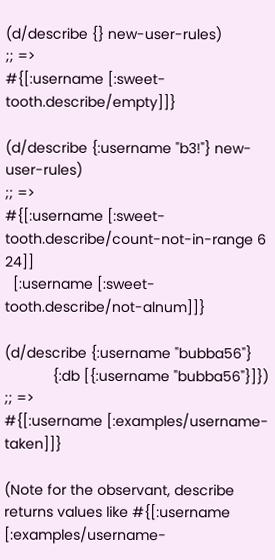(d/describe {} new-user-rules)
;; =>
#{[:username [:sweet-tooth.describe/empty]]}

(d/describe {:username "b3!"} new-user-rules)
;; =>
#{[:username [:sweet-tooth.describe/count-not-in-range 6 24]]
  [:username [:sweet-tooth.describe/not-alnum]]}

(d/describe {:username "bubba56"}
            {:db [{:username "bubba56"}]})
;; =>
#{[:username [:examples/username-taken]]}

(Note for the observant, describe returns values like #{[:username [:examples/username-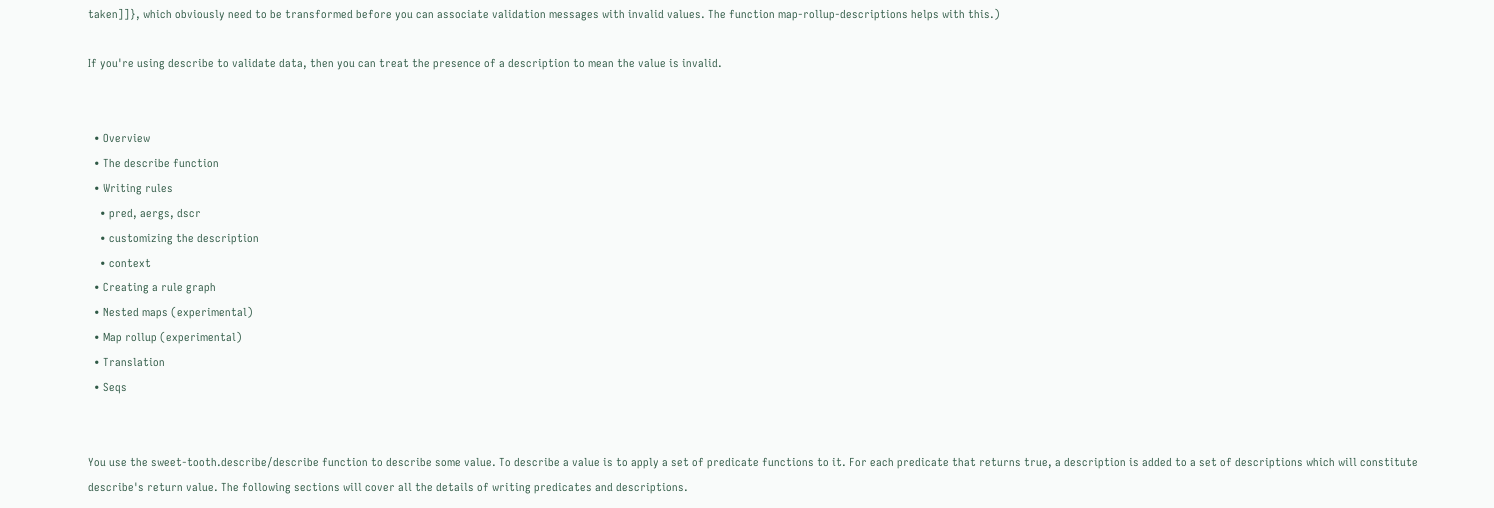taken]]}, which obviously need to be transformed before you can associate validation messages with invalid values. The function map-rollup-descriptions helps with this.)

If you're using describe to validate data, then you can treat the presence of a description to mean the value is invalid.


  • Overview
  • The describe function
  • Writing rules
    • pred, aergs, dscr
    • customizing the description
    • context
  • Creating a rule graph
  • Nested maps (experimental)
  • Map rollup (experimental)
  • Translation
  • Seqs


You use the sweet-tooth.describe/describe function to describe some value. To describe a value is to apply a set of predicate functions to it. For each predicate that returns true, a description is added to a set of descriptions which will constitute describe's return value. The following sections will cover all the details of writing predicates and descriptions.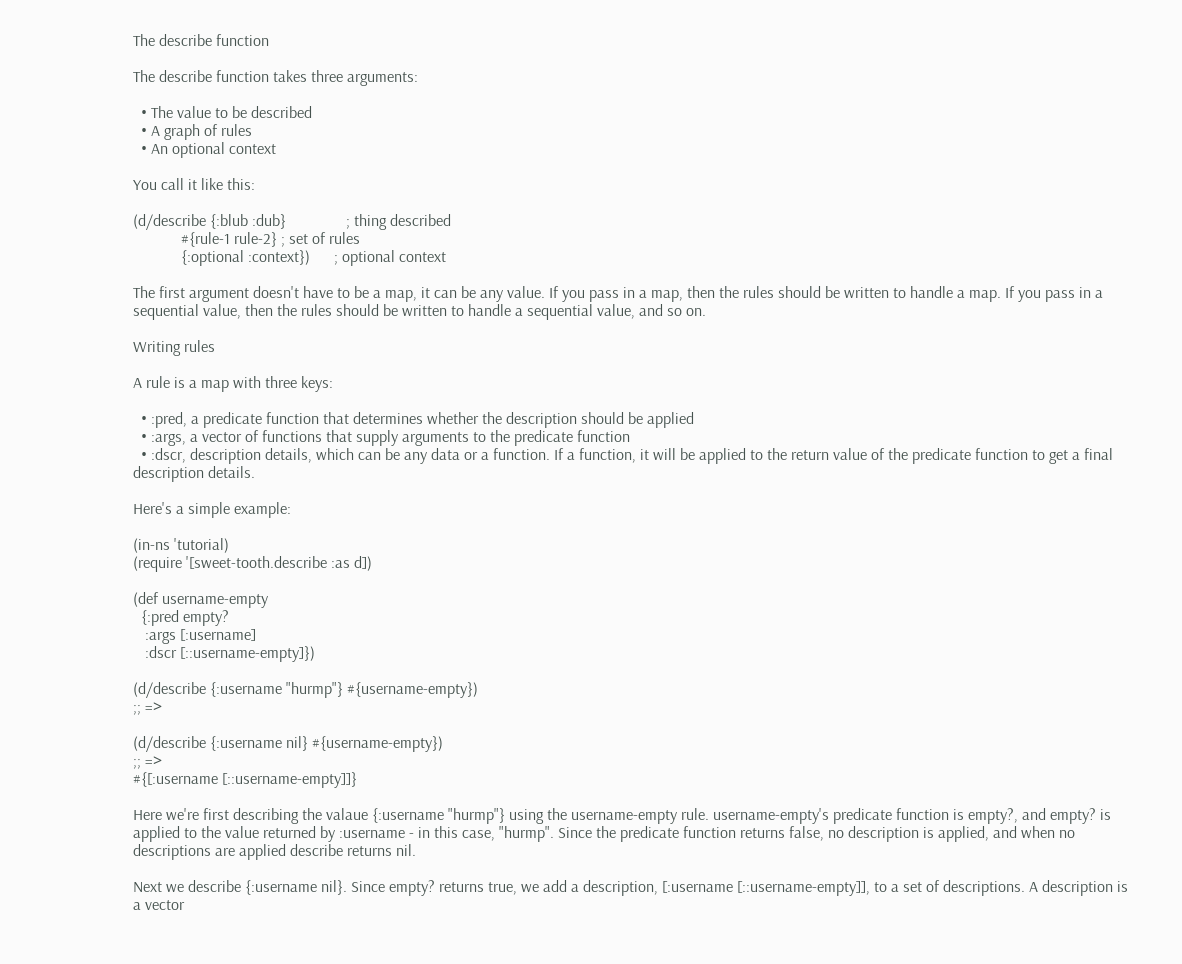The describe function

The describe function takes three arguments:

  • The value to be described
  • A graph of rules
  • An optional context

You call it like this:

(d/describe {:blub :dub}               ; thing described
            #{rule-1 rule-2} ; set of rules
            {:optional :context})      ; optional context

The first argument doesn't have to be a map, it can be any value. If you pass in a map, then the rules should be written to handle a map. If you pass in a sequential value, then the rules should be written to handle a sequential value, and so on.

Writing rules

A rule is a map with three keys:

  • :pred, a predicate function that determines whether the description should be applied
  • :args, a vector of functions that supply arguments to the predicate function
  • :dscr, description details, which can be any data or a function. If a function, it will be applied to the return value of the predicate function to get a final description details.

Here's a simple example:

(in-ns 'tutorial)
(require '[sweet-tooth.describe :as d])

(def username-empty
  {:pred empty?
   :args [:username]
   :dscr [::username-empty]})

(d/describe {:username "hurmp"} #{username-empty})
;; =>

(d/describe {:username nil} #{username-empty})
;; =>
#{[:username [::username-empty]]}

Here we're first describing the valaue {:username "hurmp"} using the username-empty rule. username-empty's predicate function is empty?, and empty? is applied to the value returned by :username - in this case, "hurmp". Since the predicate function returns false, no description is applied, and when no descriptions are applied describe returns nil.

Next we describe {:username nil}. Since empty? returns true, we add a description, [:username [::username-empty]], to a set of descriptions. A description is a vector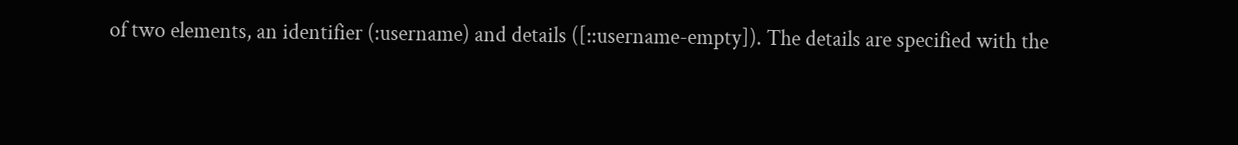of two elements, an identifier (:username) and details ([::username-empty]). The details are specified with the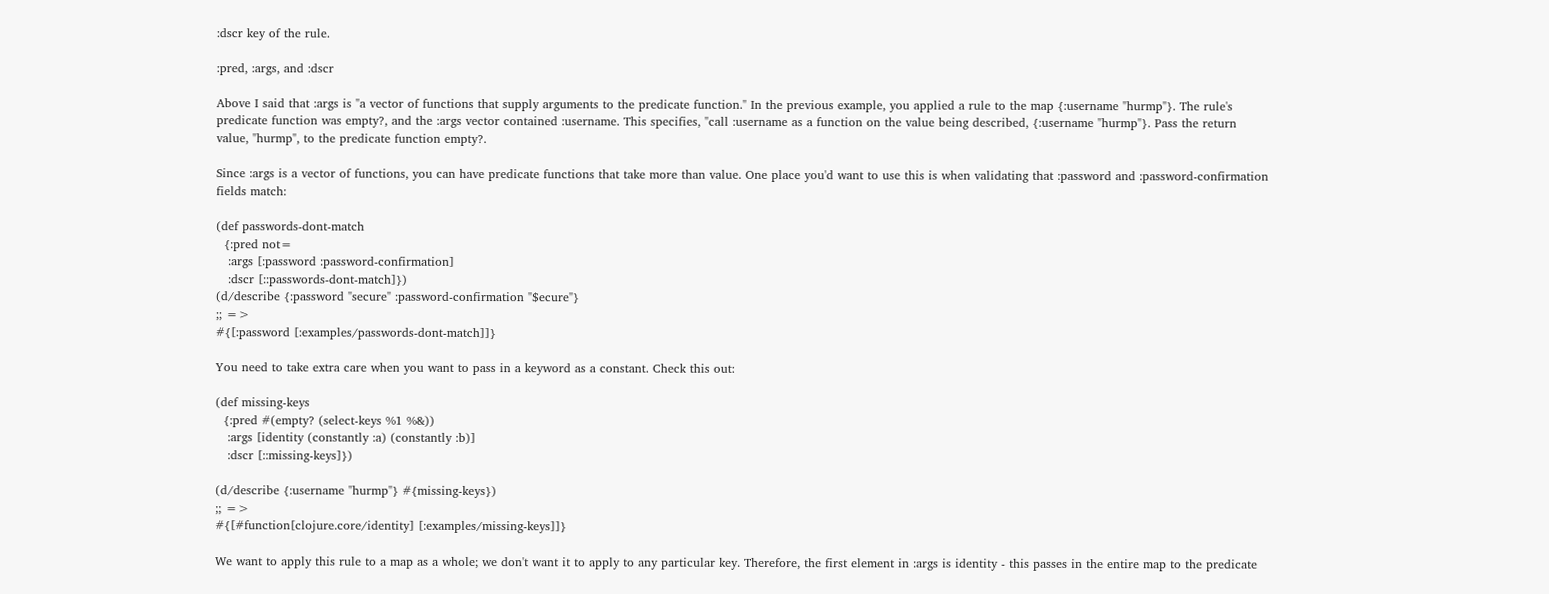:dscr key of the rule.

:pred, :args, and :dscr

Above I said that :args is "a vector of functions that supply arguments to the predicate function." In the previous example, you applied a rule to the map {:username "hurmp"}. The rule's predicate function was empty?, and the :args vector contained :username. This specifies, "call :username as a function on the value being described, {:username "hurmp"}. Pass the return value, "hurmp", to the predicate function empty?.

Since :args is a vector of functions, you can have predicate functions that take more than value. One place you'd want to use this is when validating that :password and :password-confirmation fields match:

(def passwords-dont-match
  {:pred not=
   :args [:password :password-confirmation]
   :dscr [::passwords-dont-match]})
(d/describe {:password "secure" :password-confirmation "$ecure"}
;; =>
#{[:password [:examples/passwords-dont-match]]}

You need to take extra care when you want to pass in a keyword as a constant. Check this out:

(def missing-keys
  {:pred #(empty? (select-keys %1 %&))
   :args [identity (constantly :a) (constantly :b)]
   :dscr [::missing-keys]})

(d/describe {:username "hurmp"} #{missing-keys})
;; =>
#{[#function[clojure.core/identity] [:examples/missing-keys]]}

We want to apply this rule to a map as a whole; we don't want it to apply to any particular key. Therefore, the first element in :args is identity - this passes in the entire map to the predicate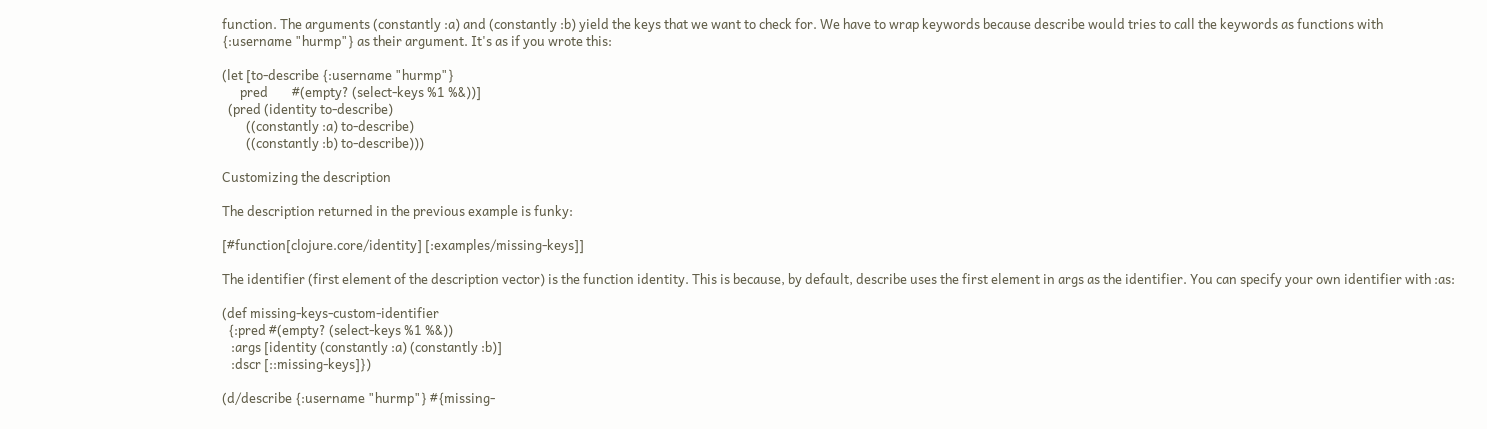function. The arguments (constantly :a) and (constantly :b) yield the keys that we want to check for. We have to wrap keywords because describe would tries to call the keywords as functions with {:username "hurmp"} as their argument. It's as if you wrote this:

(let [to-describe {:username "hurmp"}
      pred        #(empty? (select-keys %1 %&))]
  (pred (identity to-describe)
        ((constantly :a) to-describe)
        ((constantly :b) to-describe)))

Customizing the description

The description returned in the previous example is funky:

[#function[clojure.core/identity] [:examples/missing-keys]]

The identifier (first element of the description vector) is the function identity. This is because, by default, describe uses the first element in args as the identifier. You can specify your own identifier with :as:

(def missing-keys-custom-identifier
  {:pred #(empty? (select-keys %1 %&))
   :args [identity (constantly :a) (constantly :b)]
   :dscr [::missing-keys]})

(d/describe {:username "hurmp"} #{missing-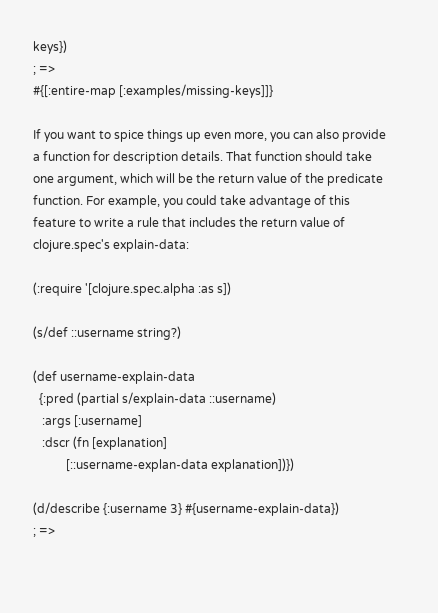keys})
; =>
#{[:entire-map [:examples/missing-keys]]}

If you want to spice things up even more, you can also provide a function for description details. That function should take one argument, which will be the return value of the predicate function. For example, you could take advantage of this feature to write a rule that includes the return value of clojure.spec's explain-data:

(:require '[clojure.spec.alpha :as s])

(s/def ::username string?)

(def username-explain-data
  {:pred (partial s/explain-data ::username)
   :args [:username]
   :dscr (fn [explanation]
           [::username-explan-data explanation])})

(d/describe {:username 3} #{username-explain-data})
; =>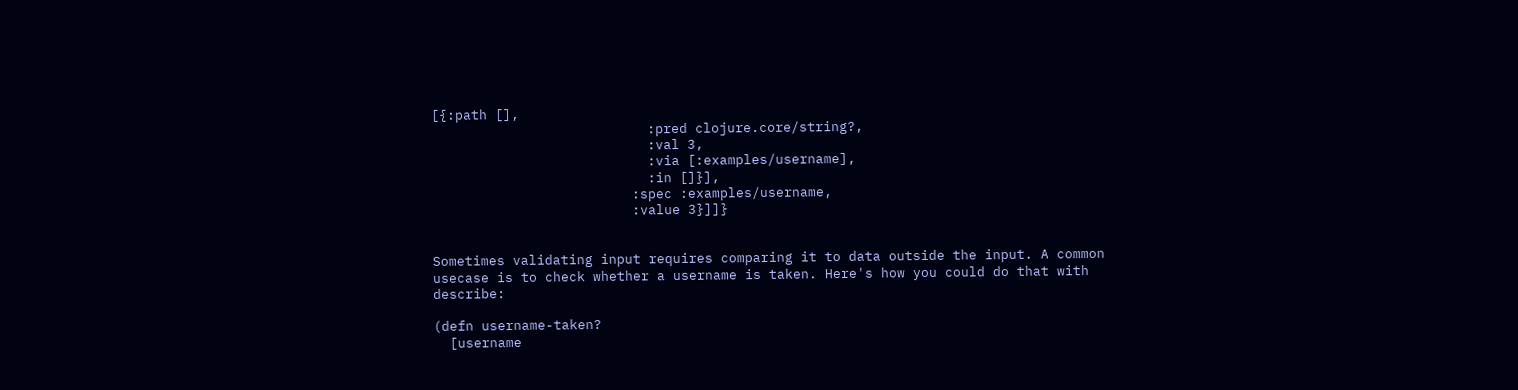[{:path [],
                           :pred clojure.core/string?,
                           :val 3,
                           :via [:examples/username],
                           :in []}],
                         :spec :examples/username,
                         :value 3}]]}


Sometimes validating input requires comparing it to data outside the input. A common usecase is to check whether a username is taken. Here's how you could do that with describe:

(defn username-taken?
  [username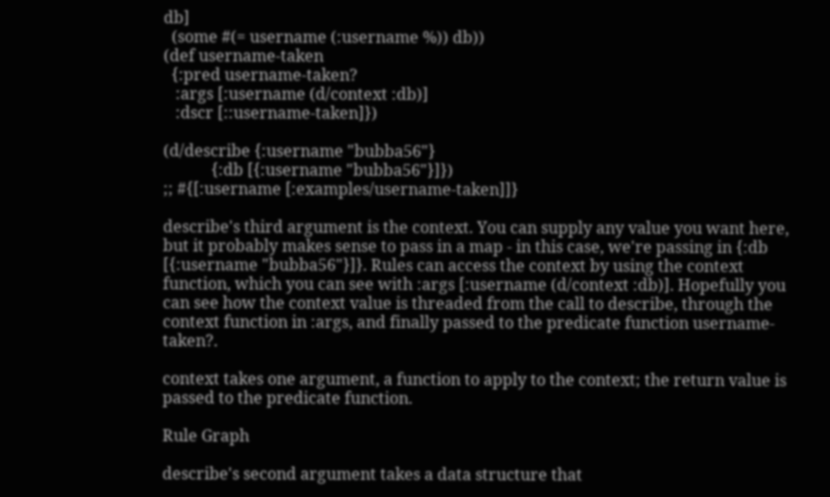db]
  (some #(= username (:username %)) db))
(def username-taken
  {:pred username-taken?
   :args [:username (d/context :db)]
   :dscr [::username-taken]})

(d/describe {:username "bubba56"}
            {:db [{:username "bubba56"}]})
;; #{[:username [:examples/username-taken]]}

describe's third argument is the context. You can supply any value you want here, but it probably makes sense to pass in a map - in this case, we're passing in {:db [{:username "bubba56"}]}. Rules can access the context by using the context function, which you can see with :args [:username (d/context :db)]. Hopefully you can see how the context value is threaded from the call to describe, through the context function in :args, and finally passed to the predicate function username-taken?.

context takes one argument, a function to apply to the context; the return value is passed to the predicate function.

Rule Graph

describe's second argument takes a data structure that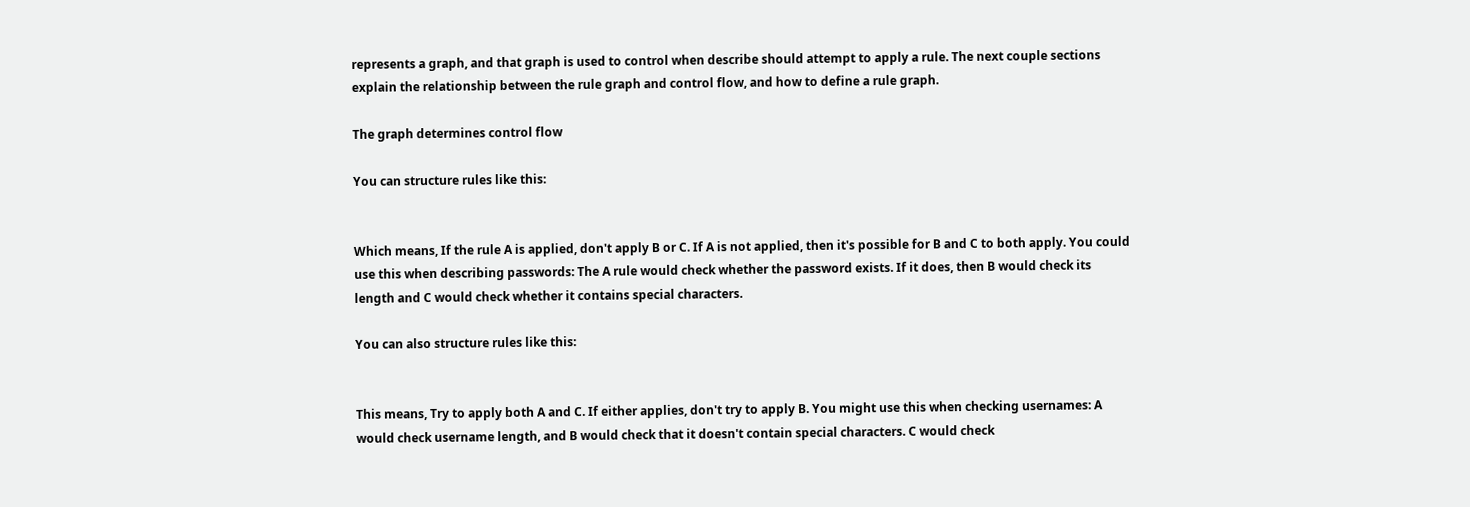represents a graph, and that graph is used to control when describe should attempt to apply a rule. The next couple sections explain the relationship between the rule graph and control flow, and how to define a rule graph.

The graph determines control flow

You can structure rules like this:


Which means, If the rule A is applied, don't apply B or C. If A is not applied, then it's possible for B and C to both apply. You could use this when describing passwords: The A rule would check whether the password exists. If it does, then B would check its length and C would check whether it contains special characters.

You can also structure rules like this:


This means, Try to apply both A and C. If either applies, don't try to apply B. You might use this when checking usernames: A would check username length, and B would check that it doesn't contain special characters. C would check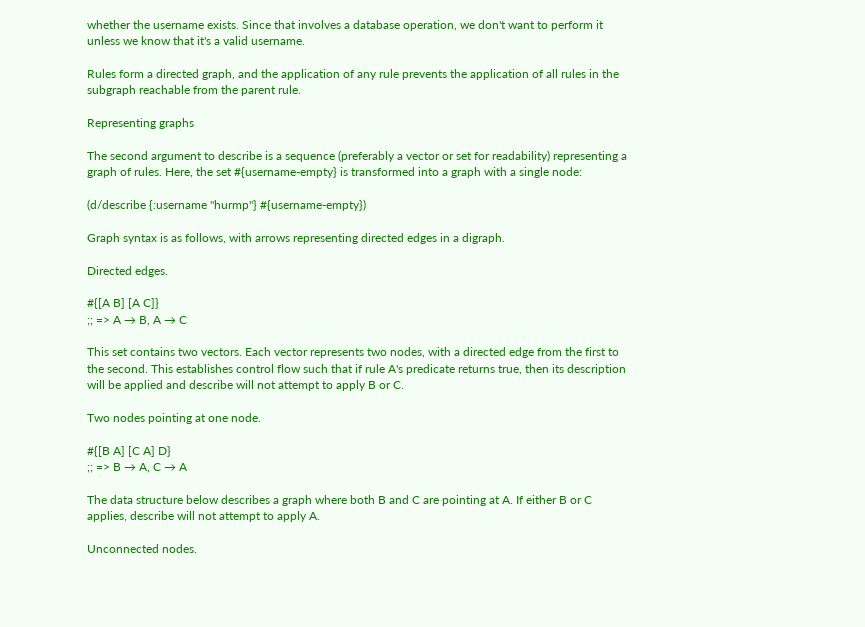whether the username exists. Since that involves a database operation, we don't want to perform it unless we know that it's a valid username.

Rules form a directed graph, and the application of any rule prevents the application of all rules in the subgraph reachable from the parent rule.

Representing graphs

The second argument to describe is a sequence (preferably a vector or set for readability) representing a graph of rules. Here, the set #{username-empty} is transformed into a graph with a single node:

(d/describe {:username "hurmp"} #{username-empty})

Graph syntax is as follows, with arrows representing directed edges in a digraph.

Directed edges.

#{[A B] [A C]}
;; => A → B, A → C

This set contains two vectors. Each vector represents two nodes, with a directed edge from the first to the second. This establishes control flow such that if rule A's predicate returns true, then its description will be applied and describe will not attempt to apply B or C.

Two nodes pointing at one node.

#{[B A] [C A] D}
;; => B → A, C → A

The data structure below describes a graph where both B and C are pointing at A. If either B or C applies, describe will not attempt to apply A.

Unconnected nodes.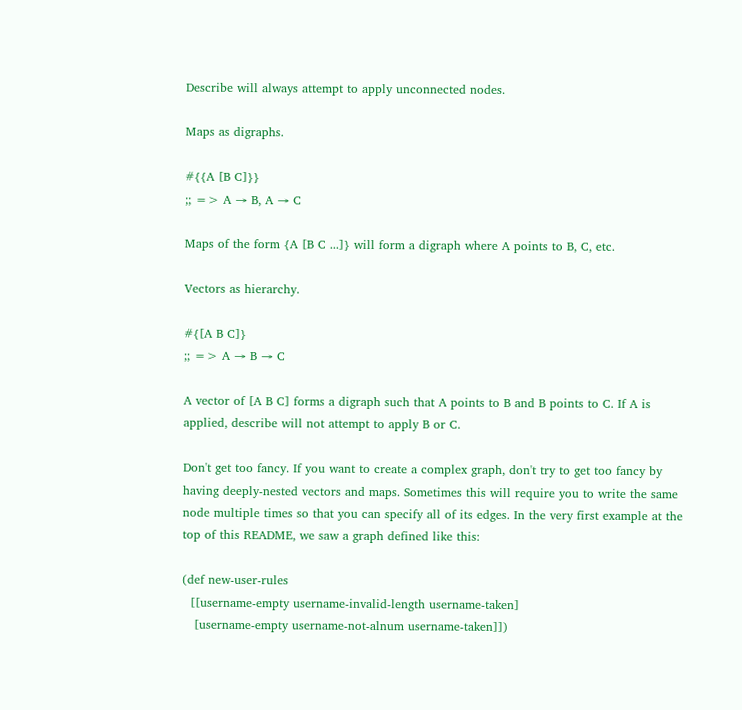Describe will always attempt to apply unconnected nodes.

Maps as digraphs.

#{{A [B C]}}
;; => A → B, A → C

Maps of the form {A [B C ...]} will form a digraph where A points to B, C, etc.

Vectors as hierarchy.

#{[A B C]}
;; => A → B → C

A vector of [A B C] forms a digraph such that A points to B and B points to C. If A is applied, describe will not attempt to apply B or C.

Don't get too fancy. If you want to create a complex graph, don't try to get too fancy by having deeply-nested vectors and maps. Sometimes this will require you to write the same node multiple times so that you can specify all of its edges. In the very first example at the top of this README, we saw a graph defined like this:

(def new-user-rules
  [[username-empty username-invalid-length username-taken]
   [username-empty username-not-alnum username-taken]])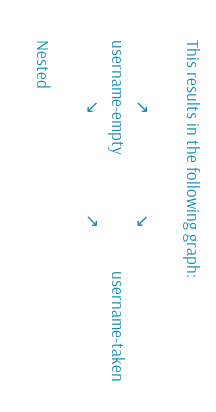This results in the following graph:

               ↗                         ↘
username-empty                             username-taken
               ↘                         ↗

Nested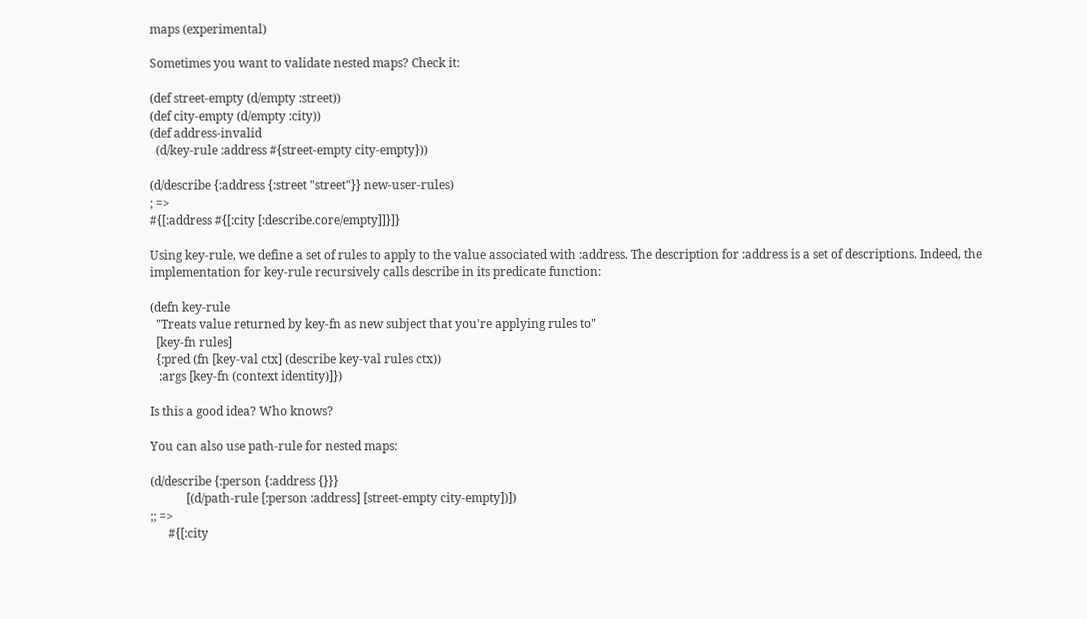maps (experimental)

Sometimes you want to validate nested maps? Check it:

(def street-empty (d/empty :street))
(def city-empty (d/empty :city))
(def address-invalid
  (d/key-rule :address #{street-empty city-empty}))

(d/describe {:address {:street "street"}} new-user-rules)
; =>
#{[:address #{[:city [:describe.core/empty]]}]}

Using key-rule, we define a set of rules to apply to the value associated with :address. The description for :address is a set of descriptions. Indeed, the implementation for key-rule recursively calls describe in its predicate function:

(defn key-rule
  "Treats value returned by key-fn as new subject that you're applying rules to"
  [key-fn rules]
  {:pred (fn [key-val ctx] (describe key-val rules ctx))
   :args [key-fn (context identity)]})

Is this a good idea? Who knows?

You can also use path-rule for nested maps:

(d/describe {:person {:address {}}}
            [(d/path-rule [:person :address] [street-empty city-empty])])
;; =>
      #{[:city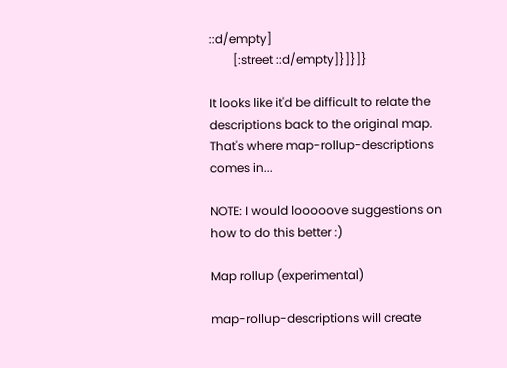::d/empty]
        [:street ::d/empty]}]}]}

It looks like it'd be difficult to relate the descriptions back to the original map. That's where map-rollup-descriptions comes in...

NOTE: I would looooove suggestions on how to do this better :)

Map rollup (experimental)

map-rollup-descriptions will create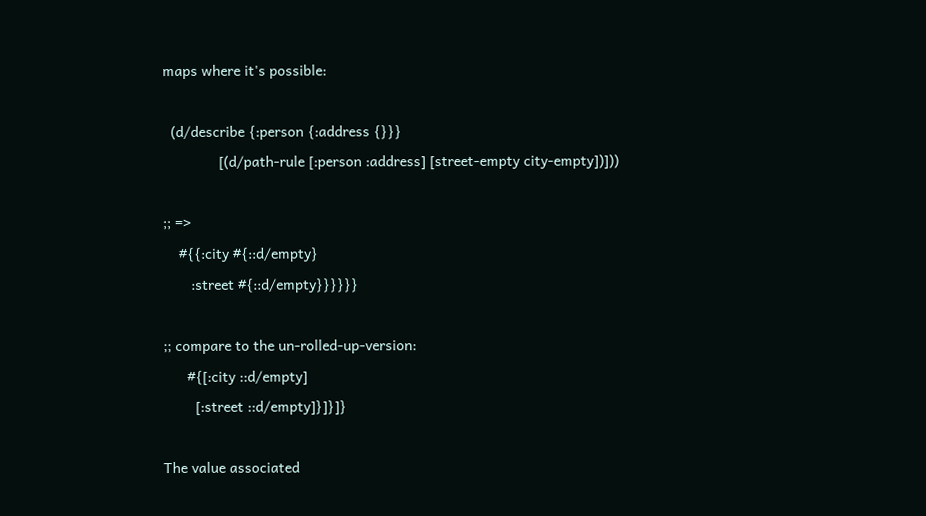maps where it's possible:

  (d/describe {:person {:address {}}}
              [(d/path-rule [:person :address] [street-empty city-empty])]))

;; =>
    #{{:city #{::d/empty}
       :street #{::d/empty}}}}}}

;; compare to the un-rolled-up-version:
      #{[:city ::d/empty]
        [:street ::d/empty]}]}]}

The value associated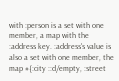with :person is a set with one member, a map with the :address key. :address's value is also a set with one member, the map #{:city ::d/empty, :street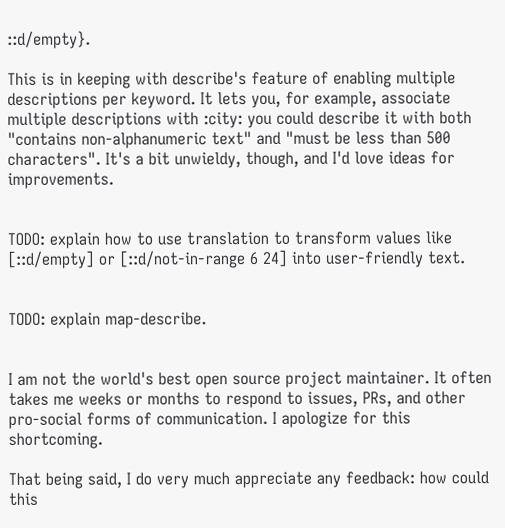::d/empty}.

This is in keeping with describe's feature of enabling multiple descriptions per keyword. It lets you, for example, associate multiple descriptions with :city: you could describe it with both "contains non-alphanumeric text" and "must be less than 500 characters". It's a bit unwieldy, though, and I'd love ideas for improvements.


TODO: explain how to use translation to transform values like [::d/empty] or [::d/not-in-range 6 24] into user-friendly text.


TODO: explain map-describe.


I am not the world's best open source project maintainer. It often takes me weeks or months to respond to issues, PRs, and other pro-social forms of communication. I apologize for this shortcoming.

That being said, I do very much appreciate any feedback: how could this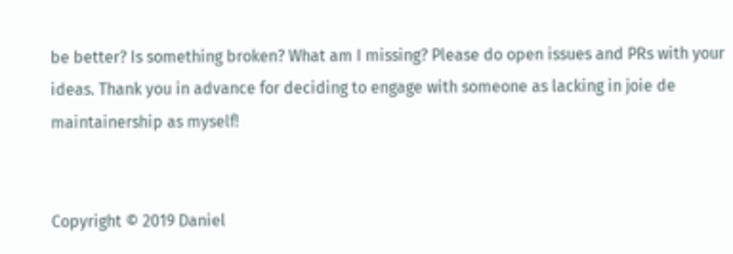be better? Is something broken? What am I missing? Please do open issues and PRs with your ideas. Thank you in advance for deciding to engage with someone as lacking in joie de maintainership as myself!


Copyright © 2019 Daniel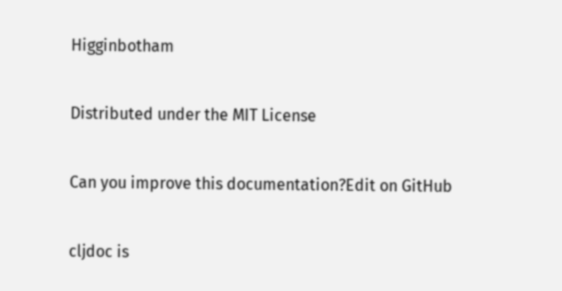Higginbotham

Distributed under the MIT License

Can you improve this documentation?Edit on GitHub

cljdoc is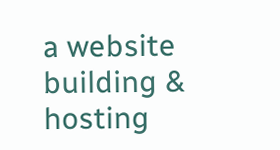a website building & hosting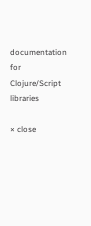documentation for Clojure/Script libraries

× close